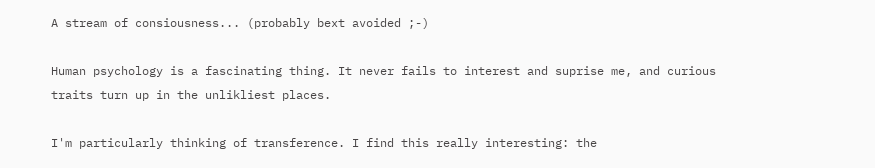A stream of consiousness... (probably bext avoided ;-)

Human psychology is a fascinating thing. It never fails to interest and suprise me, and curious traits turn up in the unlikliest places.

I'm particularly thinking of transference. I find this really interesting: the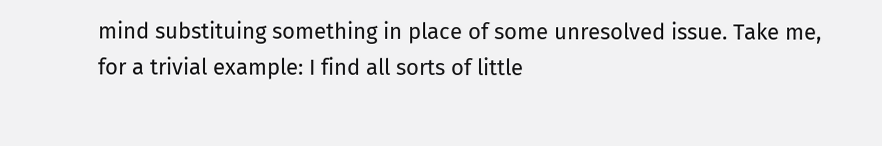mind substituing something in place of some unresolved issue. Take me, for a trivial example: I find all sorts of little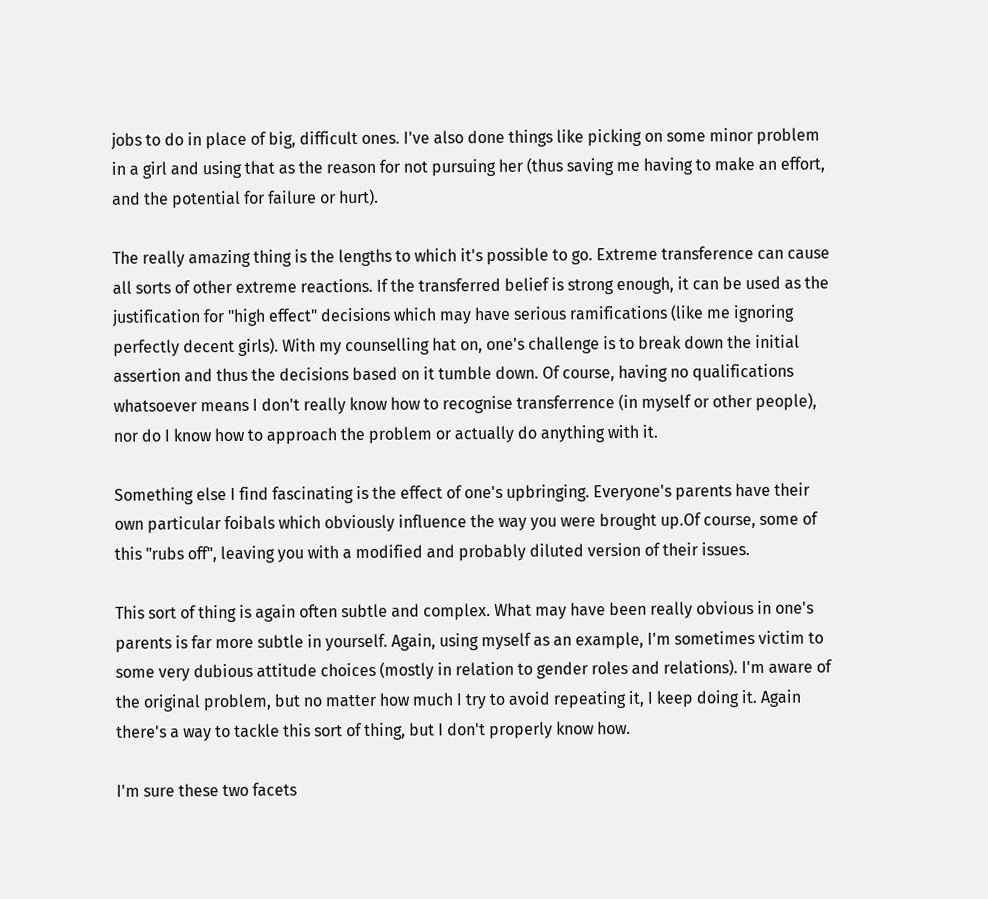jobs to do in place of big, difficult ones. I've also done things like picking on some minor problem in a girl and using that as the reason for not pursuing her (thus saving me having to make an effort, and the potential for failure or hurt).

The really amazing thing is the lengths to which it's possible to go. Extreme transference can cause all sorts of other extreme reactions. If the transferred belief is strong enough, it can be used as the justification for "high effect" decisions which may have serious ramifications (like me ignoring perfectly decent girls). With my counselling hat on, one's challenge is to break down the initial assertion and thus the decisions based on it tumble down. Of course, having no qualifications whatsoever means I don't really know how to recognise transferrence (in myself or other people), nor do I know how to approach the problem or actually do anything with it.

Something else I find fascinating is the effect of one's upbringing. Everyone's parents have their own particular foibals which obviously influence the way you were brought up.Of course, some of this "rubs off", leaving you with a modified and probably diluted version of their issues.

This sort of thing is again often subtle and complex. What may have been really obvious in one's parents is far more subtle in yourself. Again, using myself as an example, I'm sometimes victim to some very dubious attitude choices (mostly in relation to gender roles and relations). I'm aware of the original problem, but no matter how much I try to avoid repeating it, I keep doing it. Again there's a way to tackle this sort of thing, but I don't properly know how.

I'm sure these two facets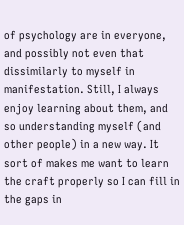of psychology are in everyone, and possibly not even that dissimilarly to myself in manifestation. Still, I always enjoy learning about them, and so understanding myself (and other people) in a new way. It sort of makes me want to learn the craft properly so I can fill in the gaps in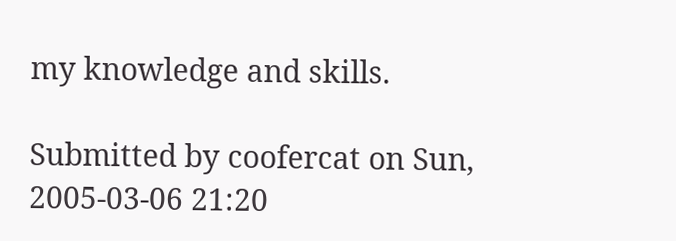my knowledge and skills.

Submitted by coofercat on Sun, 2005-03-06 21:20